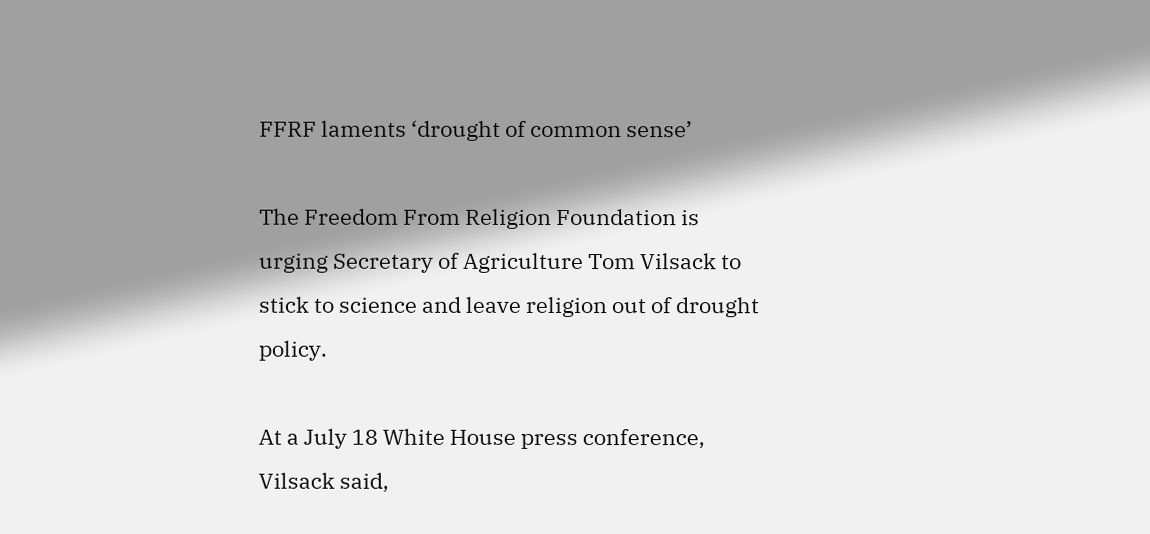FFRF laments ‘drought of common sense’

The Freedom From Religion Foundation is urging Secretary of Agriculture Tom Vilsack to stick to science and leave religion out of drought policy.

At a July 18 White House press conference, Vilsack said,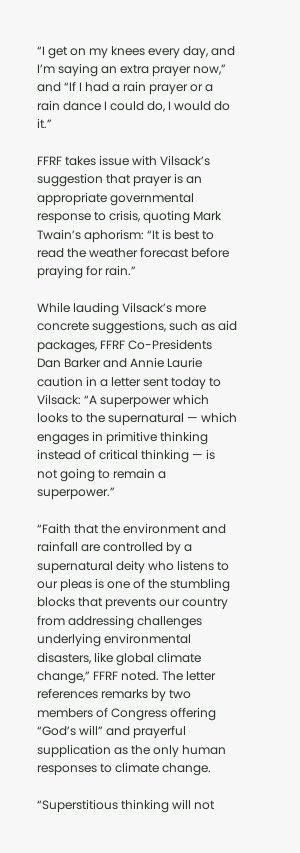“I get on my knees every day, and I’m saying an extra prayer now,” and “If I had a rain prayer or a rain dance I could do, I would do it.”

FFRF takes issue with Vilsack’s suggestion that prayer is an appropriate governmental response to crisis, quoting Mark Twain’s aphorism: “It is best to read the weather forecast before praying for rain.”

While lauding Vilsack’s more concrete suggestions, such as aid packages, FFRF Co-Presidents Dan Barker and Annie Laurie caution in a letter sent today to Vilsack: “A superpower which looks to the supernatural — which engages in primitive thinking instead of critical thinking — is not going to remain a superpower.”

“Faith that the environment and rainfall are controlled by a supernatural deity who listens to our pleas is one of the stumbling blocks that prevents our country from addressing challenges underlying environmental disasters, like global climate change,” FFRF noted. The letter references remarks by two members of Congress offering “God’s will” and prayerful supplication as the only human responses to climate change.

“Superstitious thinking will not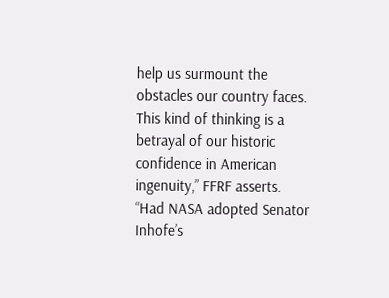help us surmount the obstacles our country faces. This kind of thinking is a betrayal of our historic confidence in American ingenuity,” FFRF asserts. “Had NASA adopted Senator Inhofe’s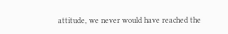attitude, we never would have reached the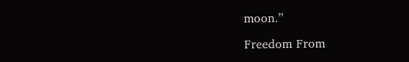moon.”

Freedom From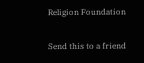Religion Foundation

Send this to a friend